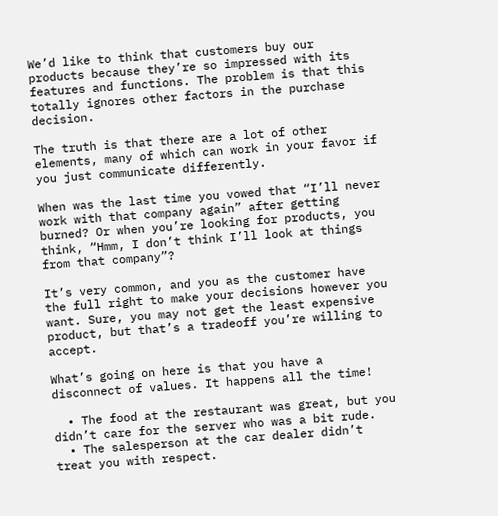We’d like to think that customers buy our products because they’re so impressed with its features and functions. The problem is that this totally ignores other factors in the purchase decision.

The truth is that there are a lot of other elements, many of which can work in your favor if you just communicate differently.

When was the last time you vowed that “I’ll never work with that company again” after getting burned? Or when you’re looking for products, you think, “Hmm, I don’t think I’ll look at things from that company”?

It’s very common, and you as the customer have the full right to make your decisions however you want. Sure, you may not get the least expensive product, but that’s a tradeoff you’re willing to accept.

What’s going on here is that you have a disconnect of values. It happens all the time!

  • The food at the restaurant was great, but you didn’t care for the server who was a bit rude.
  • The salesperson at the car dealer didn’t treat you with respect.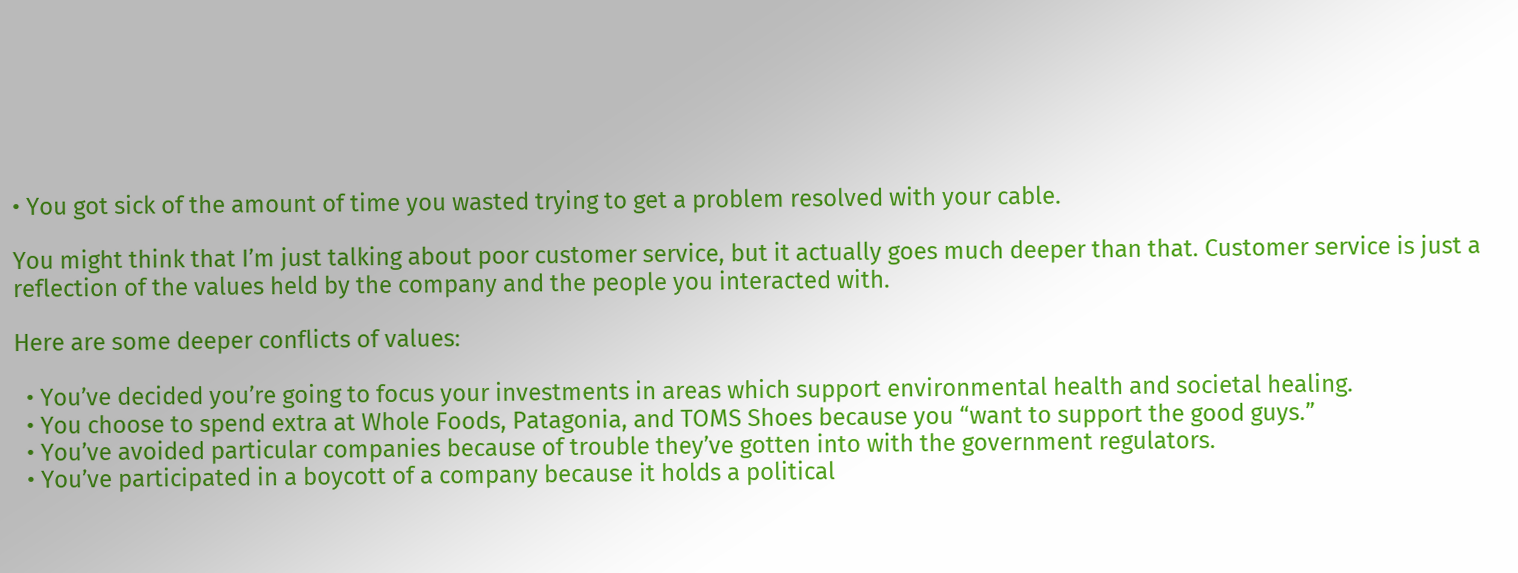• You got sick of the amount of time you wasted trying to get a problem resolved with your cable.

You might think that I’m just talking about poor customer service, but it actually goes much deeper than that. Customer service is just a reflection of the values held by the company and the people you interacted with.

Here are some deeper conflicts of values:

  • You’ve decided you’re going to focus your investments in areas which support environmental health and societal healing.
  • You choose to spend extra at Whole Foods, Patagonia, and TOMS Shoes because you “want to support the good guys.”
  • You’ve avoided particular companies because of trouble they’ve gotten into with the government regulators.
  • You’ve participated in a boycott of a company because it holds a political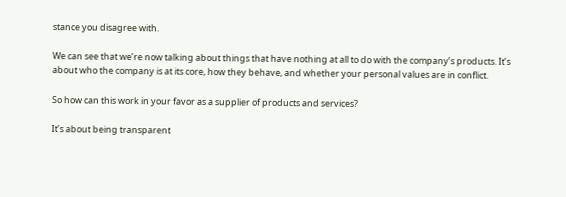stance you disagree with.

We can see that we’re now talking about things that have nothing at all to do with the company’s products. It’s about who the company is at its core, how they behave, and whether your personal values are in conflict.

So how can this work in your favor as a supplier of products and services?

It’s about being transparent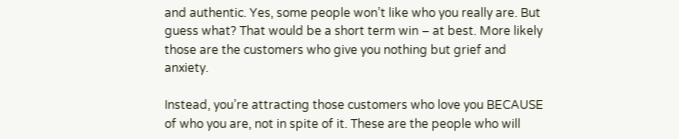and authentic. Yes, some people won’t like who you really are. But guess what? That would be a short term win – at best. More likely those are the customers who give you nothing but grief and anxiety.

Instead, you’re attracting those customers who love you BECAUSE of who you are, not in spite of it. These are the people who will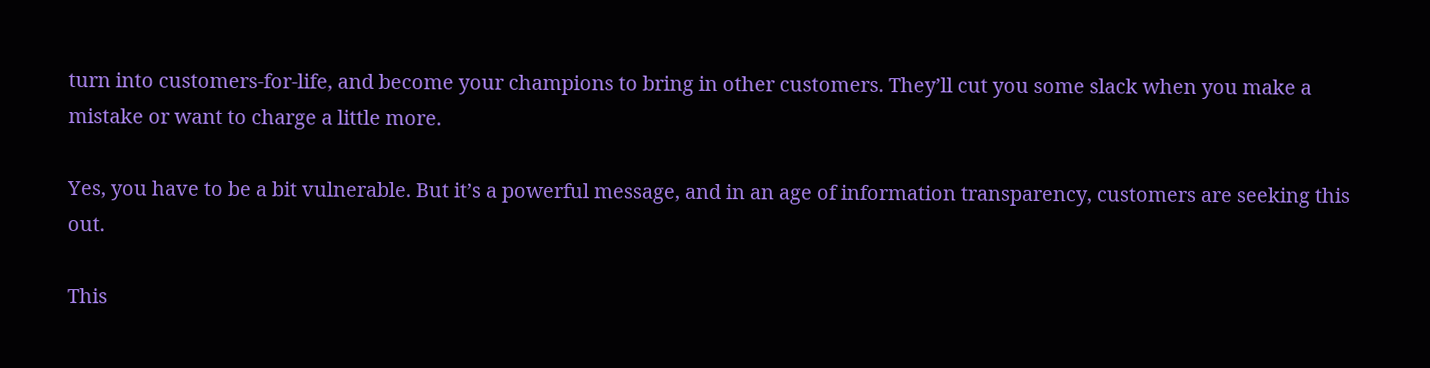turn into customers-for-life, and become your champions to bring in other customers. They’ll cut you some slack when you make a mistake or want to charge a little more.

Yes, you have to be a bit vulnerable. But it’s a powerful message, and in an age of information transparency, customers are seeking this out.

This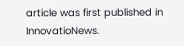article was first published in InnovatioNews.